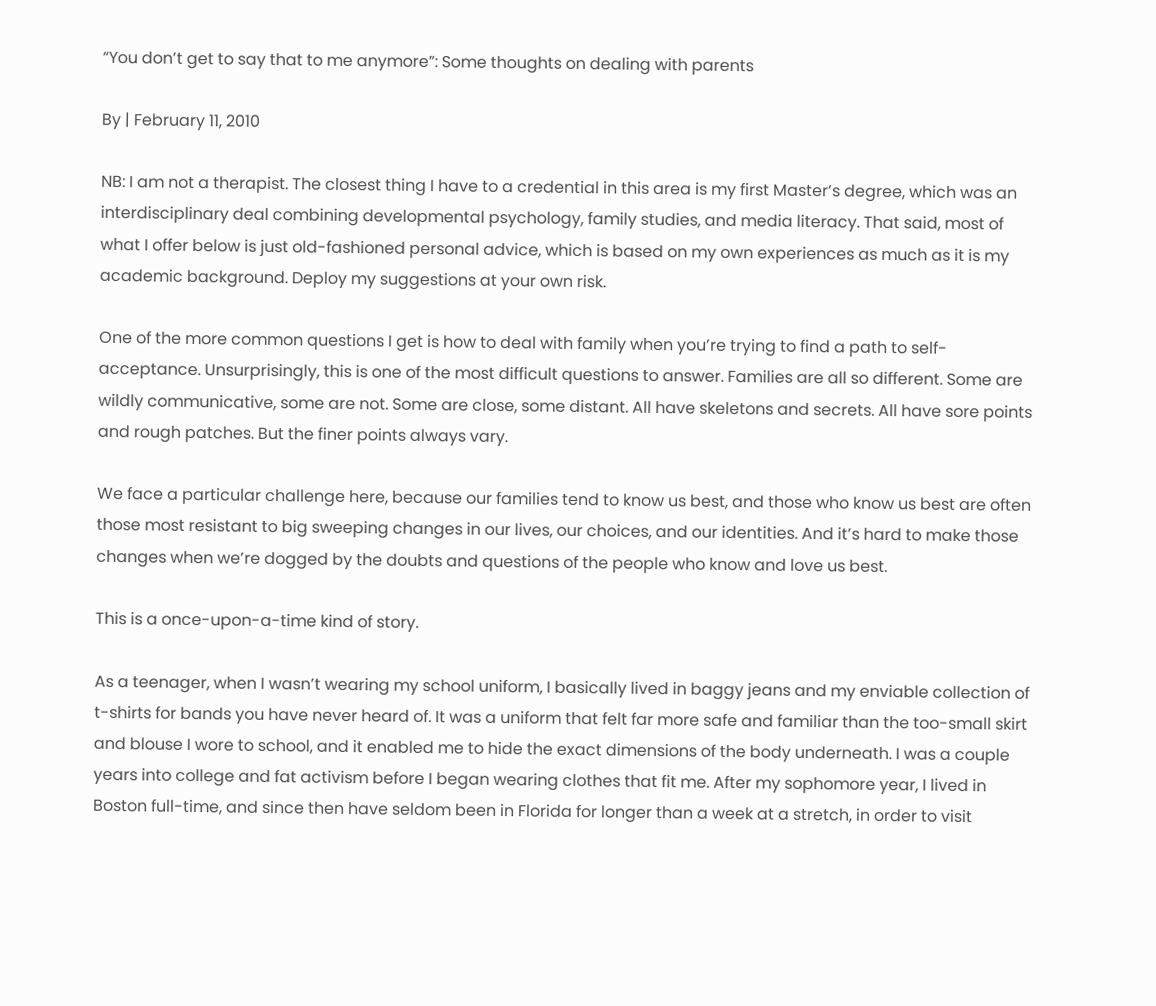“You don’t get to say that to me anymore”: Some thoughts on dealing with parents

By | February 11, 2010

NB: I am not a therapist. The closest thing I have to a credential in this area is my first Master’s degree, which was an interdisciplinary deal combining developmental psychology, family studies, and media literacy. That said, most of what I offer below is just old-fashioned personal advice, which is based on my own experiences as much as it is my academic background. Deploy my suggestions at your own risk.

One of the more common questions I get is how to deal with family when you’re trying to find a path to self-acceptance. Unsurprisingly, this is one of the most difficult questions to answer. Families are all so different. Some are wildly communicative, some are not. Some are close, some distant. All have skeletons and secrets. All have sore points and rough patches. But the finer points always vary.

We face a particular challenge here, because our families tend to know us best, and those who know us best are often those most resistant to big sweeping changes in our lives, our choices, and our identities. And it’s hard to make those changes when we’re dogged by the doubts and questions of the people who know and love us best.

This is a once-upon-a-time kind of story.

As a teenager, when I wasn’t wearing my school uniform, I basically lived in baggy jeans and my enviable collection of t-shirts for bands you have never heard of. It was a uniform that felt far more safe and familiar than the too-small skirt and blouse I wore to school, and it enabled me to hide the exact dimensions of the body underneath. I was a couple years into college and fat activism before I began wearing clothes that fit me. After my sophomore year, I lived in Boston full-time, and since then have seldom been in Florida for longer than a week at a stretch, in order to visit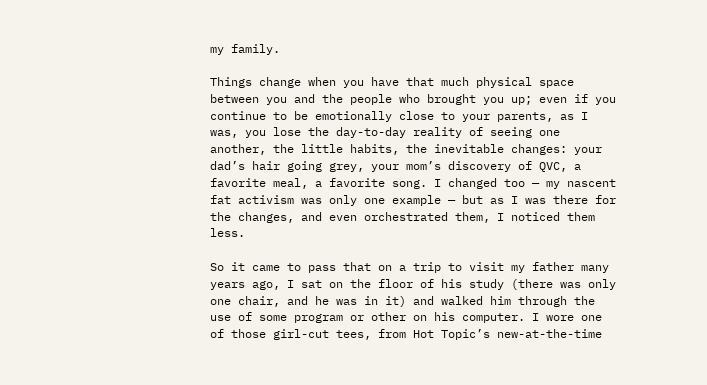my family.

Things change when you have that much physical space between you and the people who brought you up; even if you continue to be emotionally close to your parents, as I was, you lose the day-to-day reality of seeing one another, the little habits, the inevitable changes: your dad’s hair going grey, your mom’s discovery of QVC, a favorite meal, a favorite song. I changed too — my nascent fat activism was only one example — but as I was there for the changes, and even orchestrated them, I noticed them less.

So it came to pass that on a trip to visit my father many years ago, I sat on the floor of his study (there was only one chair, and he was in it) and walked him through the use of some program or other on his computer. I wore one of those girl-cut tees, from Hot Topic’s new-at-the-time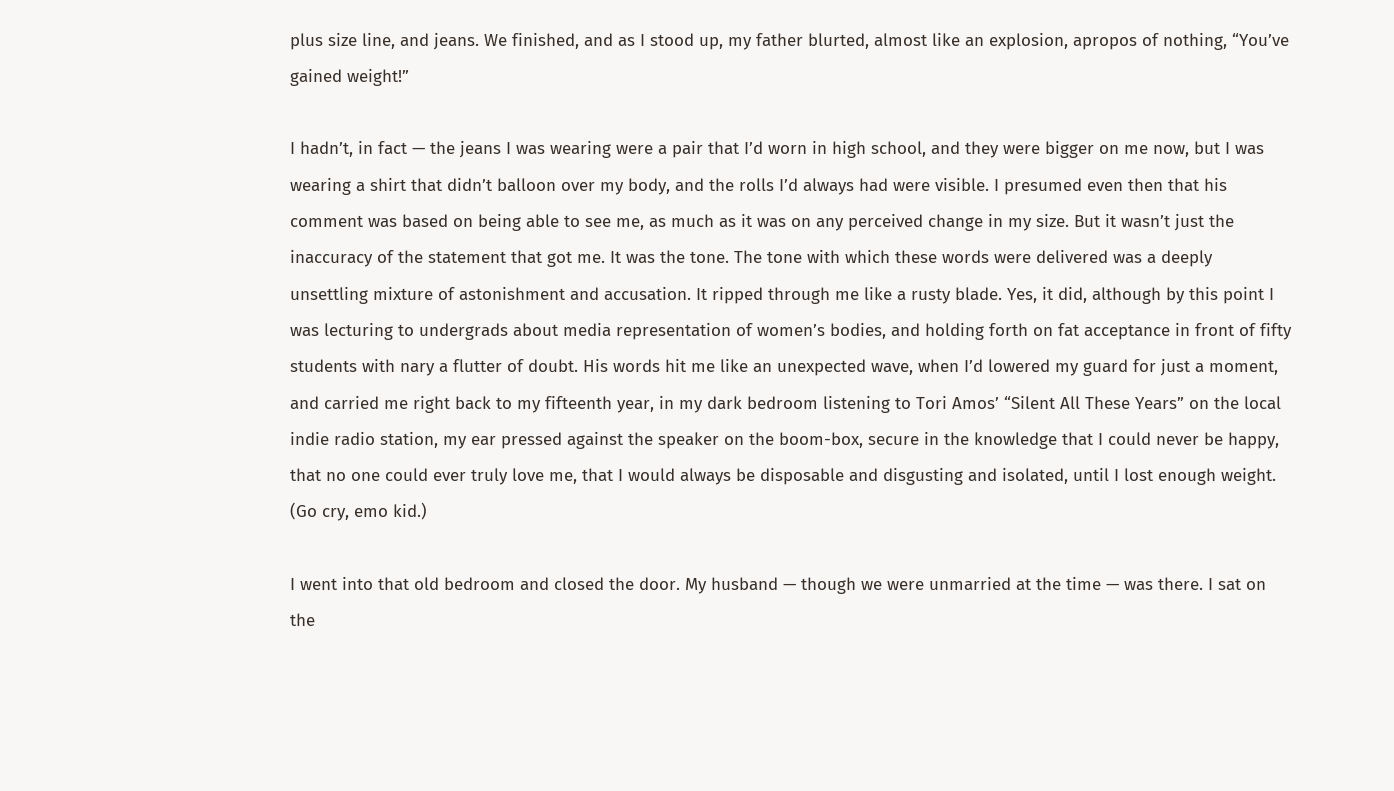plus size line, and jeans. We finished, and as I stood up, my father blurted, almost like an explosion, apropos of nothing, “You’ve gained weight!”

I hadn’t, in fact — the jeans I was wearing were a pair that I’d worn in high school, and they were bigger on me now, but I was wearing a shirt that didn’t balloon over my body, and the rolls I’d always had were visible. I presumed even then that his comment was based on being able to see me, as much as it was on any perceived change in my size. But it wasn’t just the inaccuracy of the statement that got me. It was the tone. The tone with which these words were delivered was a deeply unsettling mixture of astonishment and accusation. It ripped through me like a rusty blade. Yes, it did, although by this point I was lecturing to undergrads about media representation of women’s bodies, and holding forth on fat acceptance in front of fifty students with nary a flutter of doubt. His words hit me like an unexpected wave, when I’d lowered my guard for just a moment, and carried me right back to my fifteenth year, in my dark bedroom listening to Tori Amos’ “Silent All These Years” on the local indie radio station, my ear pressed against the speaker on the boom-box, secure in the knowledge that I could never be happy, that no one could ever truly love me, that I would always be disposable and disgusting and isolated, until I lost enough weight. (Go cry, emo kid.)

I went into that old bedroom and closed the door. My husband — though we were unmarried at the time — was there. I sat on the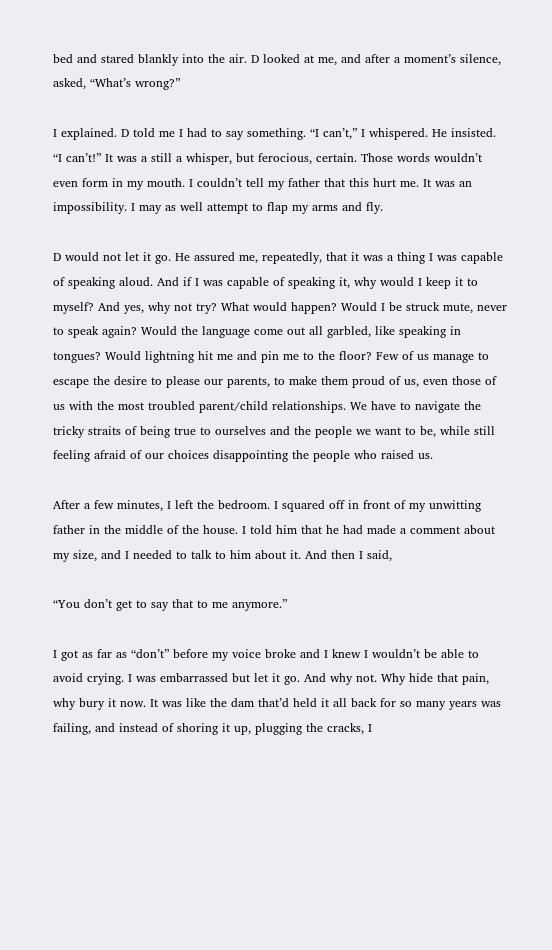bed and stared blankly into the air. D looked at me, and after a moment’s silence, asked, “What’s wrong?”

I explained. D told me I had to say something. “I can’t,” I whispered. He insisted. “I can’t!” It was a still a whisper, but ferocious, certain. Those words wouldn’t even form in my mouth. I couldn’t tell my father that this hurt me. It was an impossibility. I may as well attempt to flap my arms and fly.

D would not let it go. He assured me, repeatedly, that it was a thing I was capable of speaking aloud. And if I was capable of speaking it, why would I keep it to myself? And yes, why not try? What would happen? Would I be struck mute, never to speak again? Would the language come out all garbled, like speaking in tongues? Would lightning hit me and pin me to the floor? Few of us manage to escape the desire to please our parents, to make them proud of us, even those of us with the most troubled parent/child relationships. We have to navigate the tricky straits of being true to ourselves and the people we want to be, while still feeling afraid of our choices disappointing the people who raised us.

After a few minutes, I left the bedroom. I squared off in front of my unwitting father in the middle of the house. I told him that he had made a comment about my size, and I needed to talk to him about it. And then I said,

“You don’t get to say that to me anymore.”

I got as far as “don’t” before my voice broke and I knew I wouldn’t be able to avoid crying. I was embarrassed but let it go. And why not. Why hide that pain, why bury it now. It was like the dam that’d held it all back for so many years was failing, and instead of shoring it up, plugging the cracks, I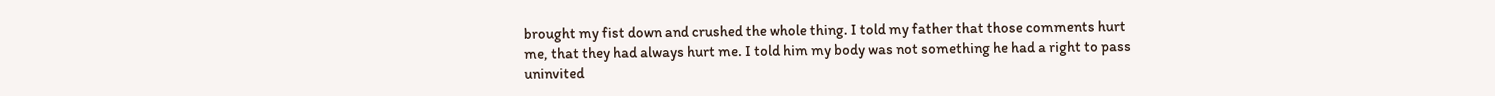brought my fist down and crushed the whole thing. I told my father that those comments hurt me, that they had always hurt me. I told him my body was not something he had a right to pass uninvited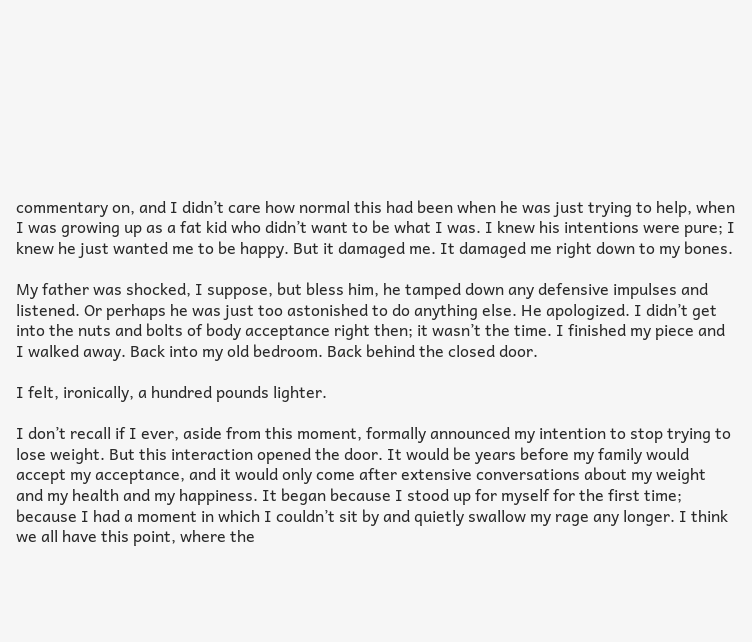commentary on, and I didn’t care how normal this had been when he was just trying to help, when I was growing up as a fat kid who didn’t want to be what I was. I knew his intentions were pure; I knew he just wanted me to be happy. But it damaged me. It damaged me right down to my bones.

My father was shocked, I suppose, but bless him, he tamped down any defensive impulses and listened. Or perhaps he was just too astonished to do anything else. He apologized. I didn’t get into the nuts and bolts of body acceptance right then; it wasn’t the time. I finished my piece and I walked away. Back into my old bedroom. Back behind the closed door.

I felt, ironically, a hundred pounds lighter.

I don’t recall if I ever, aside from this moment, formally announced my intention to stop trying to lose weight. But this interaction opened the door. It would be years before my family would accept my acceptance, and it would only come after extensive conversations about my weight and my health and my happiness. It began because I stood up for myself for the first time; because I had a moment in which I couldn’t sit by and quietly swallow my rage any longer. I think we all have this point, where the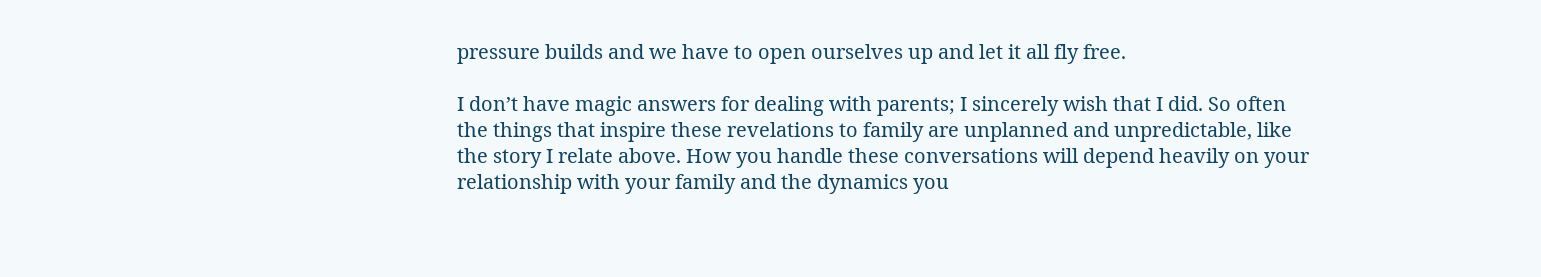pressure builds and we have to open ourselves up and let it all fly free.

I don’t have magic answers for dealing with parents; I sincerely wish that I did. So often the things that inspire these revelations to family are unplanned and unpredictable, like the story I relate above. How you handle these conversations will depend heavily on your relationship with your family and the dynamics you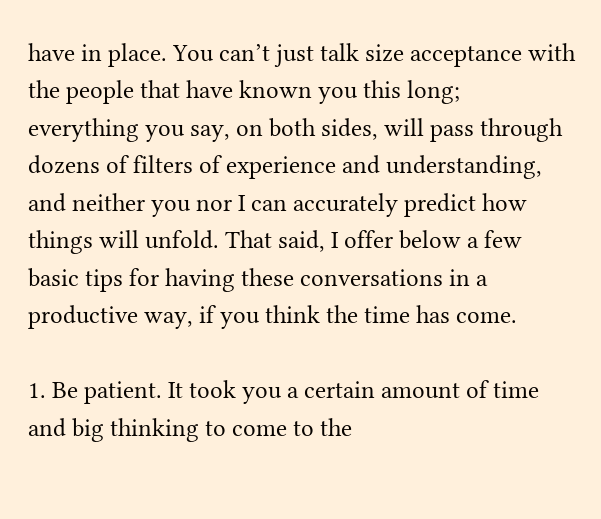have in place. You can’t just talk size acceptance with the people that have known you this long; everything you say, on both sides, will pass through dozens of filters of experience and understanding, and neither you nor I can accurately predict how things will unfold. That said, I offer below a few basic tips for having these conversations in a productive way, if you think the time has come.

1. Be patient. It took you a certain amount of time and big thinking to come to the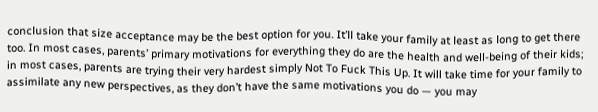conclusion that size acceptance may be the best option for you. It’ll take your family at least as long to get there too. In most cases, parents’ primary motivations for everything they do are the health and well-being of their kids; in most cases, parents are trying their very hardest simply Not To Fuck This Up. It will take time for your family to assimilate any new perspectives, as they don’t have the same motivations you do — you may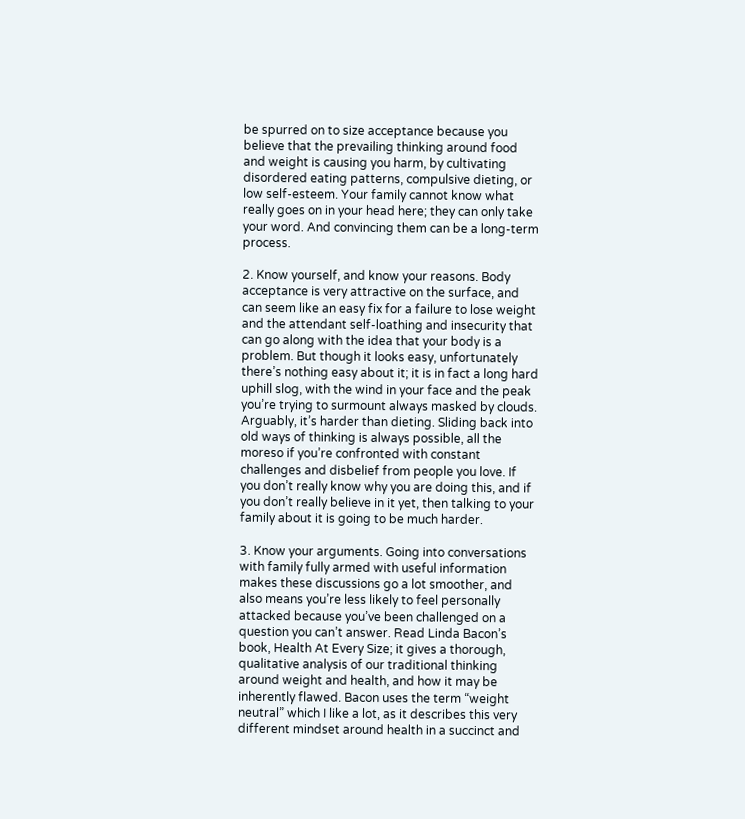be spurred on to size acceptance because you believe that the prevailing thinking around food and weight is causing you harm, by cultivating disordered eating patterns, compulsive dieting, or low self-esteem. Your family cannot know what really goes on in your head here; they can only take your word. And convincing them can be a long-term process.

2. Know yourself, and know your reasons. Body acceptance is very attractive on the surface, and can seem like an easy fix for a failure to lose weight and the attendant self-loathing and insecurity that can go along with the idea that your body is a problem. But though it looks easy, unfortunately there’s nothing easy about it; it is in fact a long hard uphill slog, with the wind in your face and the peak you’re trying to surmount always masked by clouds. Arguably, it’s harder than dieting. Sliding back into old ways of thinking is always possible, all the moreso if you’re confronted with constant challenges and disbelief from people you love. If you don’t really know why you are doing this, and if you don’t really believe in it yet, then talking to your family about it is going to be much harder.

3. Know your arguments. Going into conversations with family fully armed with useful information makes these discussions go a lot smoother, and also means you’re less likely to feel personally attacked because you’ve been challenged on a question you can’t answer. Read Linda Bacon’s book, Health At Every Size; it gives a thorough, qualitative analysis of our traditional thinking around weight and health, and how it may be inherently flawed. Bacon uses the term “weight neutral” which I like a lot, as it describes this very different mindset around health in a succinct and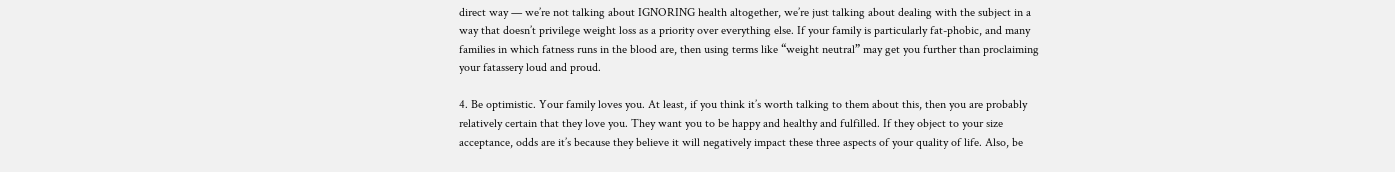direct way — we’re not talking about IGNORING health altogether, we’re just talking about dealing with the subject in a way that doesn’t privilege weight loss as a priority over everything else. If your family is particularly fat-phobic, and many families in which fatness runs in the blood are, then using terms like “weight neutral” may get you further than proclaiming your fatassery loud and proud.

4. Be optimistic. Your family loves you. At least, if you think it’s worth talking to them about this, then you are probably relatively certain that they love you. They want you to be happy and healthy and fulfilled. If they object to your size acceptance, odds are it’s because they believe it will negatively impact these three aspects of your quality of life. Also, be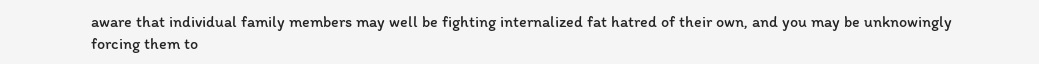aware that individual family members may well be fighting internalized fat hatred of their own, and you may be unknowingly forcing them to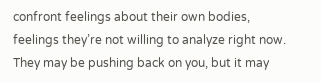confront feelings about their own bodies, feelings they’re not willing to analyze right now. They may be pushing back on you, but it may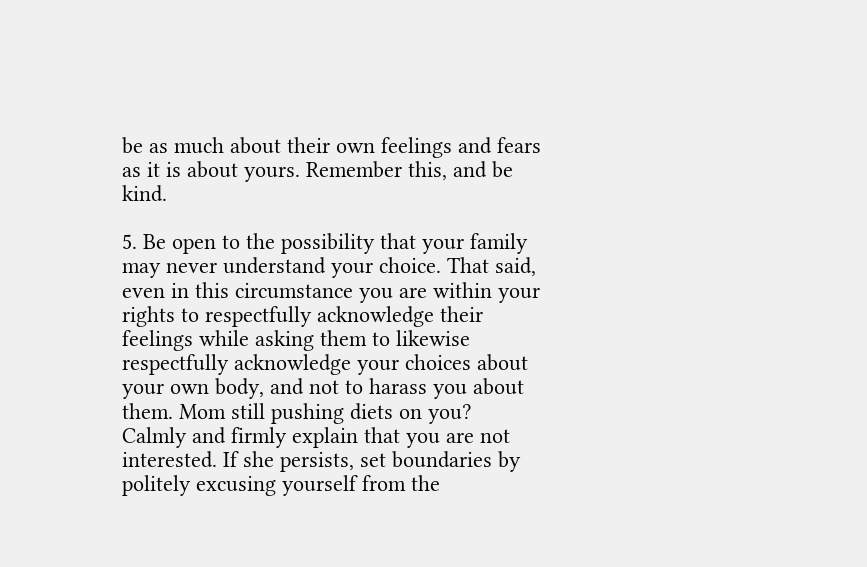be as much about their own feelings and fears as it is about yours. Remember this, and be kind.

5. Be open to the possibility that your family may never understand your choice. That said, even in this circumstance you are within your rights to respectfully acknowledge their feelings while asking them to likewise respectfully acknowledge your choices about your own body, and not to harass you about them. Mom still pushing diets on you? Calmly and firmly explain that you are not interested. If she persists, set boundaries by politely excusing yourself from the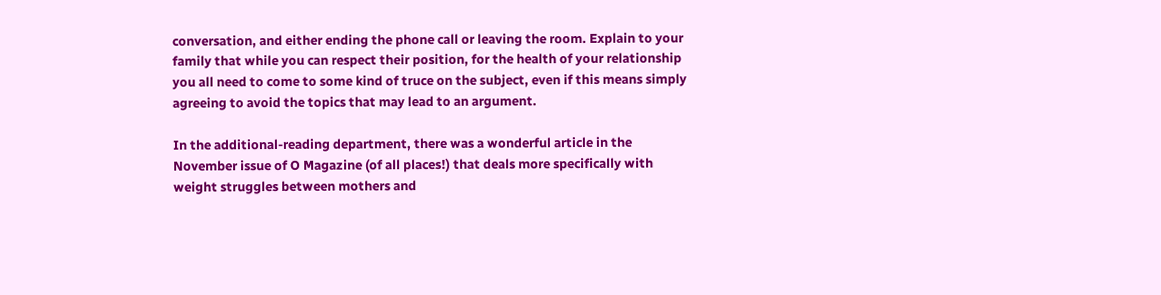conversation, and either ending the phone call or leaving the room. Explain to your family that while you can respect their position, for the health of your relationship you all need to come to some kind of truce on the subject, even if this means simply agreeing to avoid the topics that may lead to an argument.

In the additional-reading department, there was a wonderful article in the November issue of O Magazine (of all places!) that deals more specifically with weight struggles between mothers and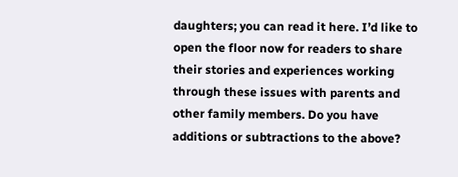daughters; you can read it here. I’d like to open the floor now for readers to share their stories and experiences working through these issues with parents and other family members. Do you have additions or subtractions to the above?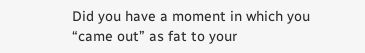Did you have a moment in which you “came out” as fat to your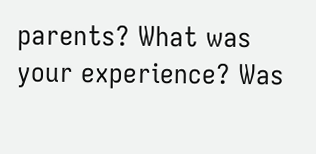parents? What was your experience? Was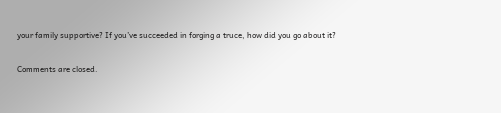your family supportive? If you’ve succeeded in forging a truce, how did you go about it?

Comments are closed.